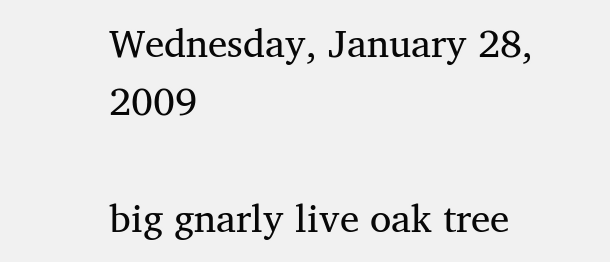Wednesday, January 28, 2009

big gnarly live oak tree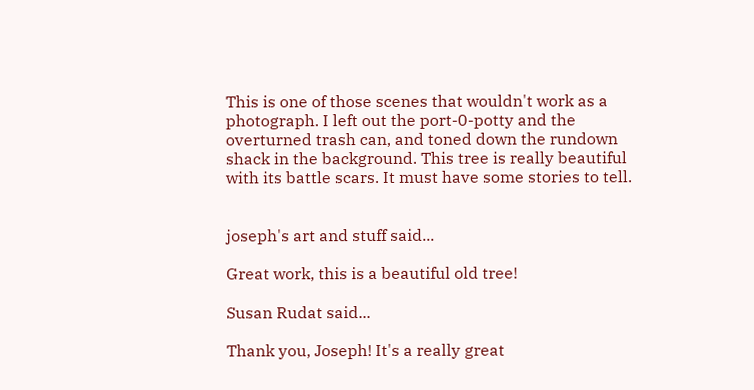This is one of those scenes that wouldn't work as a photograph. I left out the port-0-potty and the overturned trash can, and toned down the rundown shack in the background. This tree is really beautiful with its battle scars. It must have some stories to tell.


joseph's art and stuff said...

Great work, this is a beautiful old tree!

Susan Rudat said...

Thank you, Joseph! It's a really great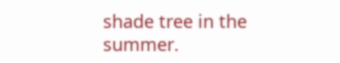shade tree in the summer.